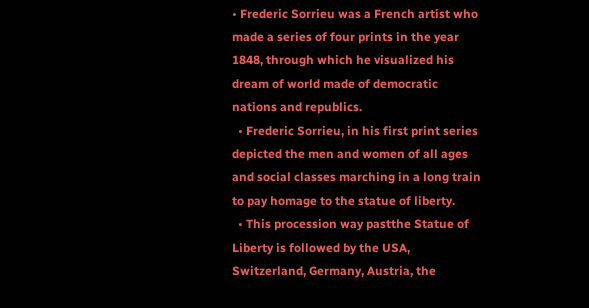• Frederic Sorrieu was a French artist who made a series of four prints in the year 1848, through which he visualized his dream of world made of democratic nations and republics.
  • Frederic Sorrieu, in his first print series depicted the men and women of all ages and social classes marching in a long train to pay homage to the statue of liberty.
  • This procession way pastthe Statue of Liberty is followed by the USA, Switzerland, Germany, Austria, the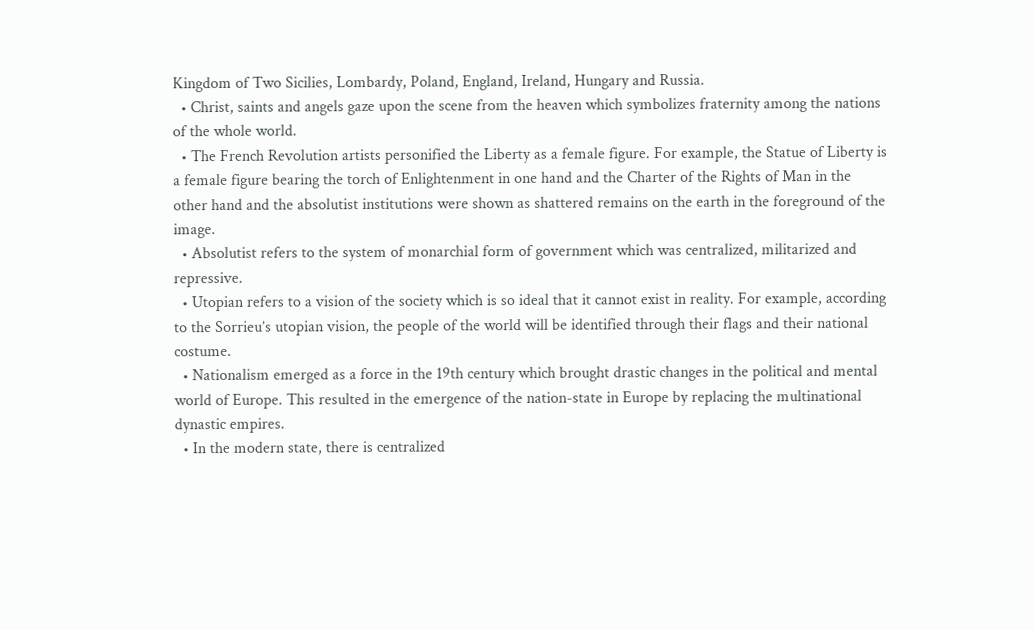Kingdom of Two Sicilies, Lombardy, Poland, England, Ireland, Hungary and Russia.
  • Christ, saints and angels gaze upon the scene from the heaven which symbolizes fraternity among the nations of the whole world.
  • The French Revolution artists personified the Liberty as a female figure. For example, the Statue of Liberty is a female figure bearing the torch of Enlightenment in one hand and the Charter of the Rights of Man in the other hand and the absolutist institutions were shown as shattered remains on the earth in the foreground of the image.
  • Absolutist refers to the system of monarchial form of government which was centralized, militarized and repressive.
  • Utopian refers to a vision of the society which is so ideal that it cannot exist in reality. For example, according to the Sorrieu’s utopian vision, the people of the world will be identified through their flags and their national costume.
  • Nationalism emerged as a force in the 19th century which brought drastic changes in the political and mental world of Europe. This resulted in the emergence of the nation-state in Europe by replacing the multinational dynastic empires.
  • In the modern state, there is centralized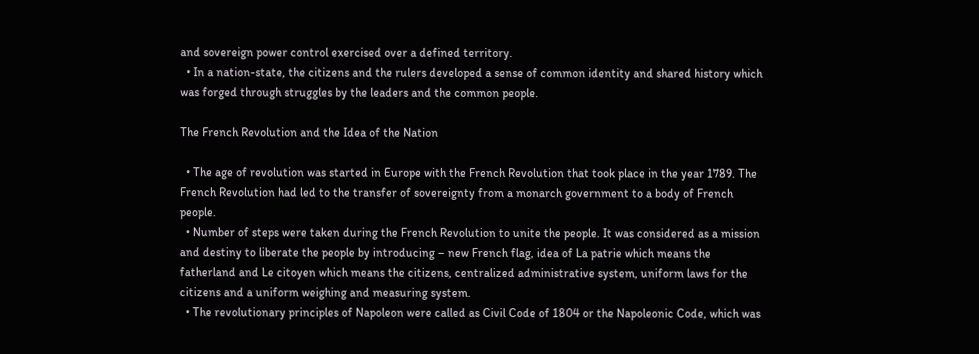and sovereign power control exercised over a defined territory.
  • In a nation-state, the citizens and the rulers developed a sense of common identity and shared history which was forged through struggles by the leaders and the common people.

The French Revolution and the Idea of the Nation

  • The age of revolution was started in Europe with the French Revolution that took place in the year 1789. The French Revolution had led to the transfer of sovereignty from a monarch government to a body of French people.
  • Number of steps were taken during the French Revolution to unite the people. It was considered as a mission and destiny to liberate the people by introducing – new French flag, idea of La patrie which means the fatherland and Le citoyen which means the citizens, centralized administrative system, uniform laws for the citizens and a uniform weighing and measuring system.
  • The revolutionary principles of Napoleon were called as Civil Code of 1804 or the Napoleonic Code, which was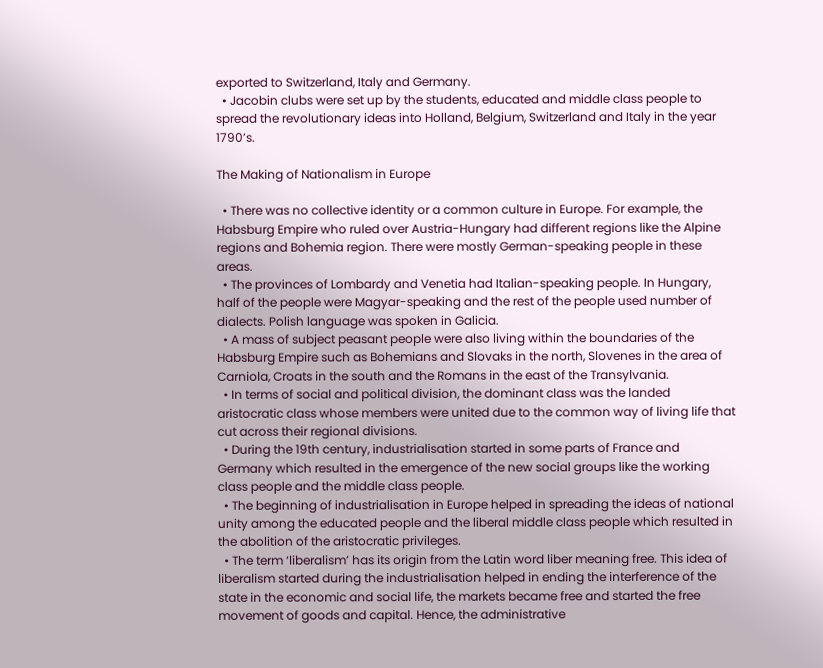exported to Switzerland, Italy and Germany.
  • Jacobin clubs were set up by the students, educated and middle class people to spread the revolutionary ideas into Holland, Belgium, Switzerland and Italy in the year 1790’s.

The Making of Nationalism in Europe

  • There was no collective identity or a common culture in Europe. For example, the Habsburg Empire who ruled over Austria-Hungary had different regions like the Alpine regions and Bohemia region. There were mostly German-speaking people in these areas.
  • The provinces of Lombardy and Venetia had Italian-speaking people. In Hungary, half of the people were Magyar-speaking and the rest of the people used number of dialects. Polish language was spoken in Galicia.
  • A mass of subject peasant people were also living within the boundaries of the Habsburg Empire such as Bohemians and Slovaks in the north, Slovenes in the area of Carniola, Croats in the south and the Romans in the east of the Transylvania.
  • In terms of social and political division, the dominant class was the landed aristocratic class whose members were united due to the common way of living life that cut across their regional divisions.
  • During the 19th century, industrialisation started in some parts of France and Germany which resulted in the emergence of the new social groups like the working class people and the middle class people.
  • The beginning of industrialisation in Europe helped in spreading the ideas of national unity among the educated people and the liberal middle class people which resulted in the abolition of the aristocratic privileges.
  • The term ‘liberalism’ has its origin from the Latin word liber meaning free. This idea of liberalism started during the industrialisation helped in ending the interference of the state in the economic and social life, the markets became free and started the free movement of goods and capital. Hence, the administrative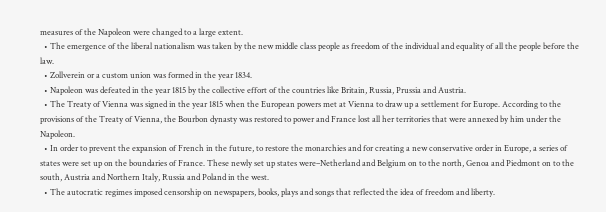measures of the Napoleon were changed to a large extent.
  • The emergence of the liberal nationalism was taken by the new middle class people as freedom of the individual and equality of all the people before the law.
  • Zollverein or a custom union was formed in the year 1834.
  • Napoleon was defeated in the year 1815 by the collective effort of the countries like Britain, Russia, Prussia and Austria.
  • The Treaty of Vienna was signed in the year 1815 when the European powers met at Vienna to draw up a settlement for Europe. According to the provisions of the Treaty of Vienna, the Bourbon dynasty was restored to power and France lost all her territories that were annexed by him under the Napoleon.
  • In order to prevent the expansion of French in the future, to restore the monarchies and for creating a new conservative order in Europe, a series of states were set up on the boundaries of France. These newly set up states were–Netherland and Belgium on to the north, Genoa and Piedmont on to the south, Austria and Northern Italy, Russia and Poland in the west.
  • The autocratic regimes imposed censorship on newspapers, books, plays and songs that reflected the idea of freedom and liberty.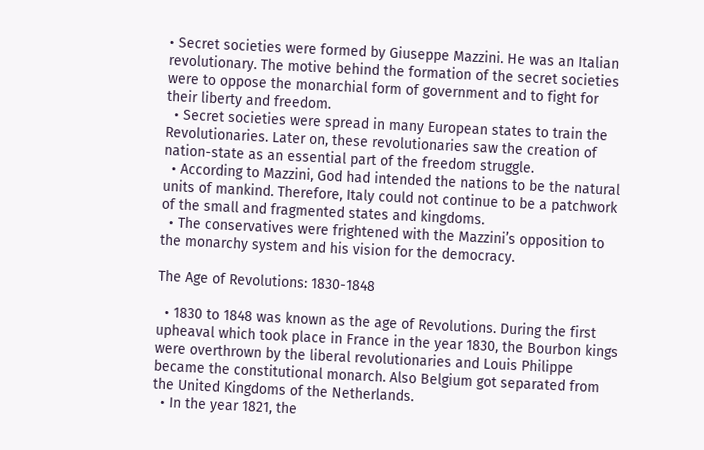• Secret societies were formed by Giuseppe Mazzini. He was an Italian revolutionary. The motive behind the formation of the secret societies were to oppose the monarchial form of government and to fight for their liberty and freedom.
  • Secret societies were spread in many European states to train the Revolutionaries. Later on, these revolutionaries saw the creation of nation-state as an essential part of the freedom struggle.
  • According to Mazzini, God had intended the nations to be the natural units of mankind. Therefore, Italy could not continue to be a patchwork of the small and fragmented states and kingdoms.
  • The conservatives were frightened with the Mazzini’s opposition to the monarchy system and his vision for the democracy.

The Age of Revolutions: 1830-1848

  • 1830 to 1848 was known as the age of Revolutions. During the first upheaval which took place in France in the year 1830, the Bourbon kings were overthrown by the liberal revolutionaries and Louis Philippe became the constitutional monarch. Also Belgium got separated from the United Kingdoms of the Netherlands.
  • In the year 1821, the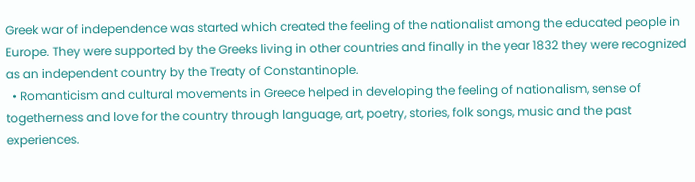Greek war of independence was started which created the feeling of the nationalist among the educated people in Europe. They were supported by the Greeks living in other countries and finally in the year 1832 they were recognized as an independent country by the Treaty of Constantinople.
  • Romanticism and cultural movements in Greece helped in developing the feeling of nationalism, sense of togetherness and love for the country through language, art, poetry, stories, folk songs, music and the past experiences.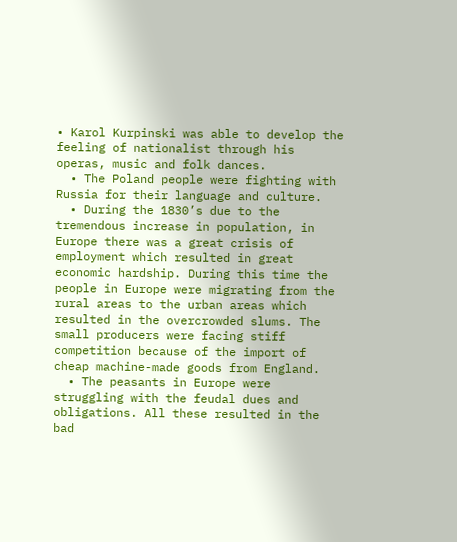• Karol Kurpinski was able to develop the feeling of nationalist through his operas, music and folk dances.
  • The Poland people were fighting with Russia for their language and culture.
  • During the 1830’s due to the tremendous increase in population, in Europe there was a great crisis of employment which resulted in great economic hardship. During this time the people in Europe were migrating from the rural areas to the urban areas which resulted in the overcrowded slums. The small producers were facing stiff competition because of the import of cheap machine-made goods from England.
  • The peasants in Europe were struggling with the feudal dues and obligations. All these resulted in the bad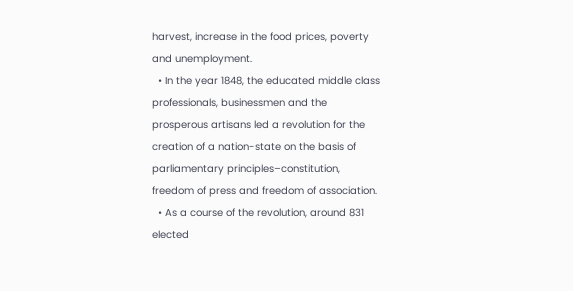harvest, increase in the food prices, poverty and unemployment.
  • In the year 1848, the educated middle class professionals, businessmen and the prosperous artisans led a revolution for the creation of a nation-state on the basis of parliamentary principles–constitution, freedom of press and freedom of association.
  • As a course of the revolution, around 831 elected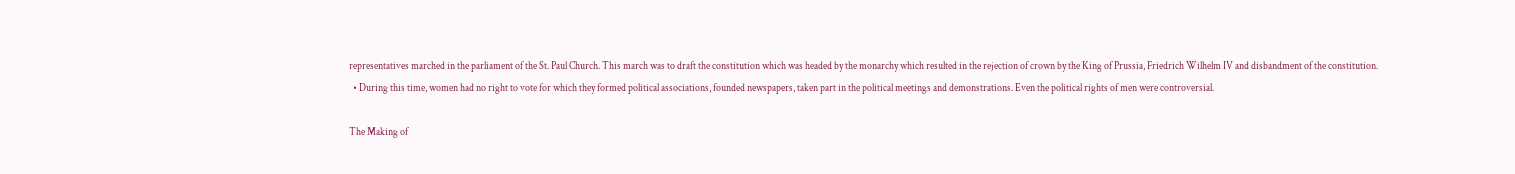representatives marched in the parliament of the St. Paul Church. This march was to draft the constitution which was headed by the monarchy which resulted in the rejection of crown by the King of Prussia, Friedrich Wilhelm IV and disbandment of the constitution.
  • During this time, women had no right to vote for which they formed political associations, founded newspapers, taken part in the political meetings and demonstrations. Even the political rights of men were controversial.

The Making of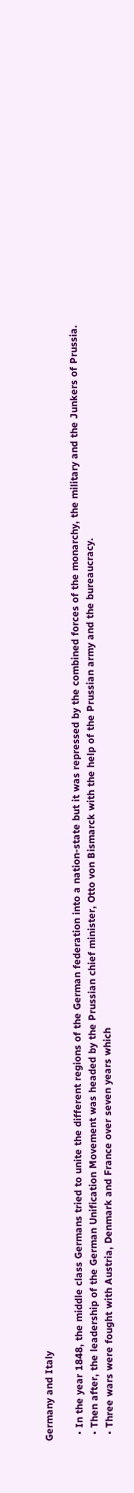Germany and Italy

  • In the year 1848, the middle class Germans tried to unite the different regions of the German federation into a nation-state but it was repressed by the combined forces of the monarchy, the military and the Junkers of Prussia.
  • Then after, the leadership of the German Unification Movement was headed by the Prussian chief minister, Otto von Bismarck with the help of the Prussian army and the bureaucracy.
  • Three wars were fought with Austria, Denmark and France over seven years which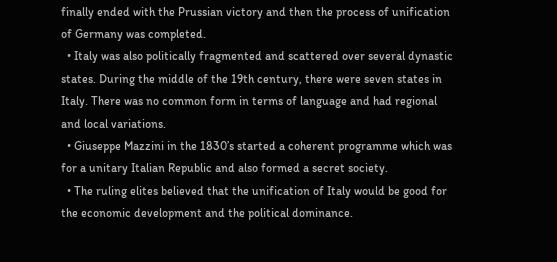finally ended with the Prussian victory and then the process of unification of Germany was completed.
  • Italy was also politically fragmented and scattered over several dynastic states. During the middle of the 19th century, there were seven states in Italy. There was no common form in terms of language and had regional and local variations.
  • Giuseppe Mazzini in the 1830’s started a coherent programme which was for a unitary Italian Republic and also formed a secret society.
  • The ruling elites believed that the unification of Italy would be good for the economic development and the political dominance.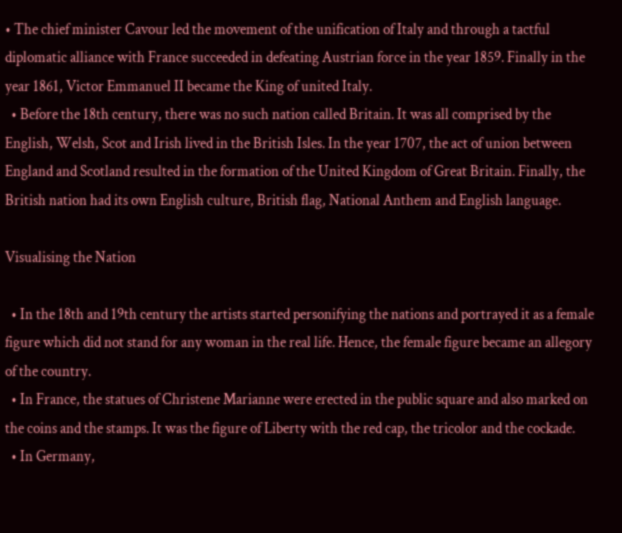• The chief minister Cavour led the movement of the unification of Italy and through a tactful diplomatic alliance with France succeeded in defeating Austrian force in the year 1859. Finally in the year 1861, Victor Emmanuel II became the King of united Italy.
  • Before the 18th century, there was no such nation called Britain. It was all comprised by the English, Welsh, Scot and Irish lived in the British Isles. In the year 1707, the act of union between England and Scotland resulted in the formation of the United Kingdom of Great Britain. Finally, the British nation had its own English culture, British flag, National Anthem and English language.

Visualising the Nation

  • In the 18th and 19th century the artists started personifying the nations and portrayed it as a female figure which did not stand for any woman in the real life. Hence, the female figure became an allegory of the country.
  • In France, the statues of Christene Marianne were erected in the public square and also marked on the coins and the stamps. It was the figure of Liberty with the red cap, the tricolor and the cockade.
  • In Germany,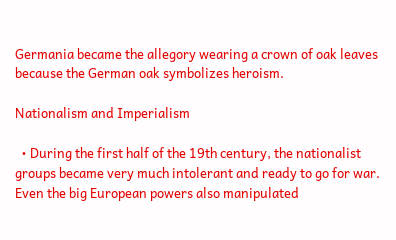Germania became the allegory wearing a crown of oak leaves because the German oak symbolizes heroism.

Nationalism and Imperialism

  • During the first half of the 19th century, the nationalist groups became very much intolerant and ready to go for war. Even the big European powers also manipulated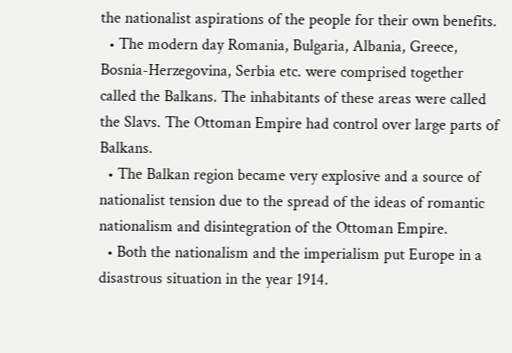the nationalist aspirations of the people for their own benefits.
  • The modern day Romania, Bulgaria, Albania, Greece, Bosnia-Herzegovina, Serbia etc. were comprised together called the Balkans. The inhabitants of these areas were called the Slavs. The Ottoman Empire had control over large parts of Balkans.
  • The Balkan region became very explosive and a source of nationalist tension due to the spread of the ideas of romantic nationalism and disintegration of the Ottoman Empire.
  • Both the nationalism and the imperialism put Europe in a disastrous situation in the year 1914.